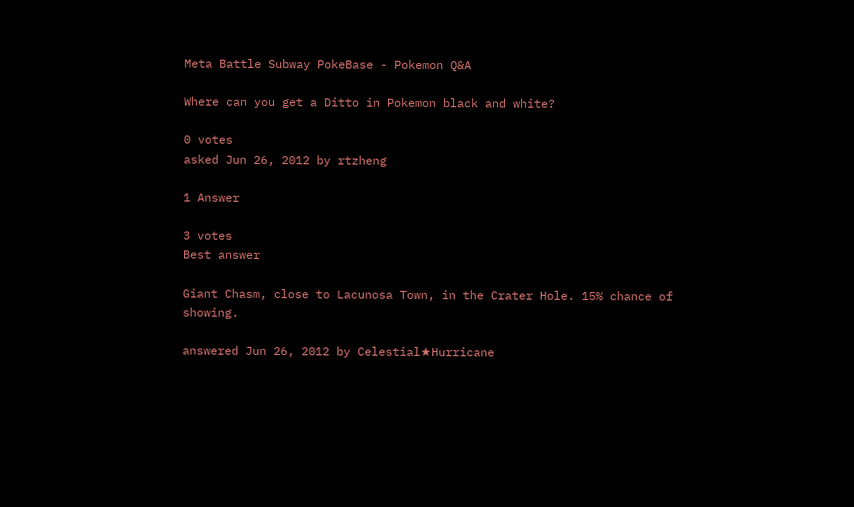Meta Battle Subway PokeBase - Pokemon Q&A

Where can you get a Ditto in Pokemon black and white?

0 votes
asked Jun 26, 2012 by rtzheng

1 Answer

3 votes
Best answer

Giant Chasm, close to Lacunosa Town, in the Crater Hole. 15% chance of showing.

answered Jun 26, 2012 by Celestial★Hurricane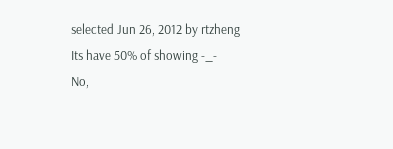selected Jun 26, 2012 by rtzheng
Its have 50% of showing -_-
No,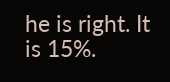he is right. It is 15%.